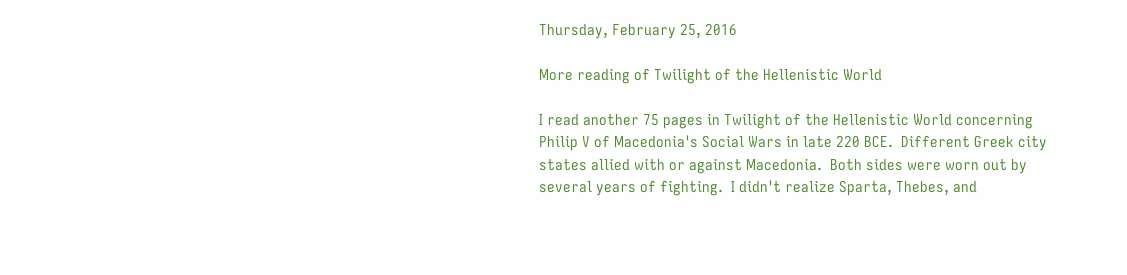Thursday, February 25, 2016

More reading of Twilight of the Hellenistic World

I read another 75 pages in Twilight of the Hellenistic World concerning Philip V of Macedonia's Social Wars in late 220 BCE.  Different Greek city states allied with or against Macedonia.  Both sides were worn out by several years of fighting.  I didn't realize Sparta, Thebes, and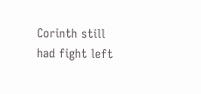Corinth still had fight left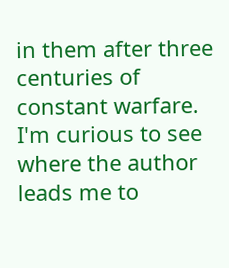in them after three centuries of constant warfare.  I'm curious to see where the author leads me to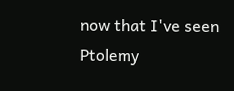now that I've seen Ptolemy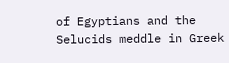of Egyptians and the Selucids meddle in Greek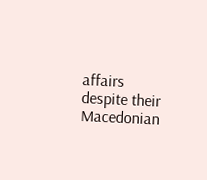affairs despite their Macedonian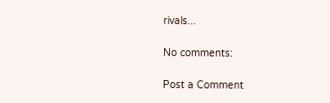rivals...

No comments:

Post a Comment